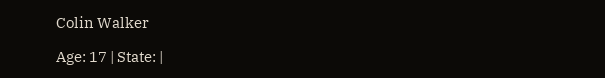Colin Walker

Age: 17 | State: |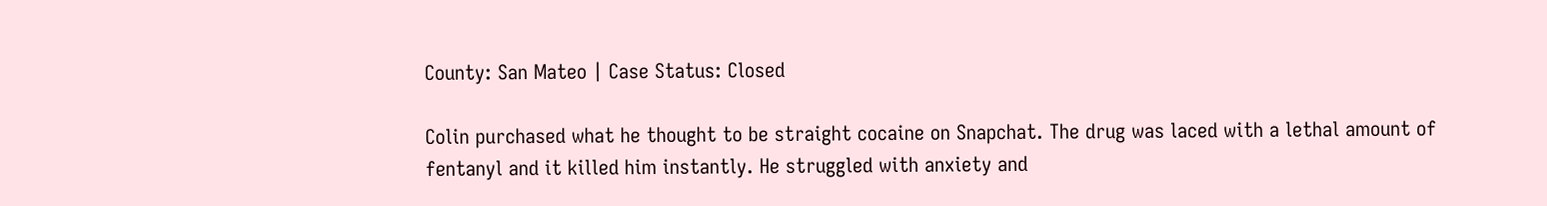County: San Mateo | Case Status: Closed

Colin purchased what he thought to be straight cocaine on Snapchat. The drug was laced with a lethal amount of fentanyl and it killed him instantly. He struggled with anxiety and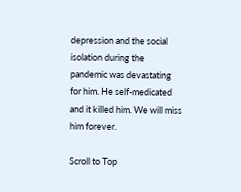depression and the social isolation during the pandemic was devastating for him. He self-medicated and it killed him. We will miss him forever.

Scroll to Top